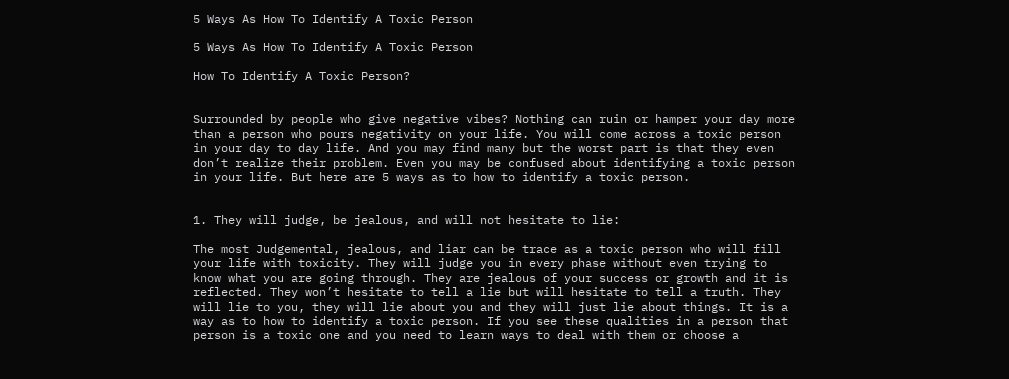5 Ways As How To Identify A Toxic Person

5 Ways As How To Identify A Toxic Person

How To Identify A Toxic Person?


Surrounded by people who give negative vibes? Nothing can ruin or hamper your day more than a person who pours negativity on your life. You will come across a toxic person in your day to day life. And you may find many but the worst part is that they even don’t realize their problem. Even you may be confused about identifying a toxic person in your life. But here are 5 ways as to how to identify a toxic person.


1. They will judge, be jealous, and will not hesitate to lie:

The most Judgemental, jealous, and liar can be trace as a toxic person who will fill your life with toxicity. They will judge you in every phase without even trying to know what you are going through. They are jealous of your success or growth and it is reflected. They won’t hesitate to tell a lie but will hesitate to tell a truth. They will lie to you, they will lie about you and they will just lie about things. It is a way as to how to identify a toxic person. If you see these qualities in a person that person is a toxic one and you need to learn ways to deal with them or choose a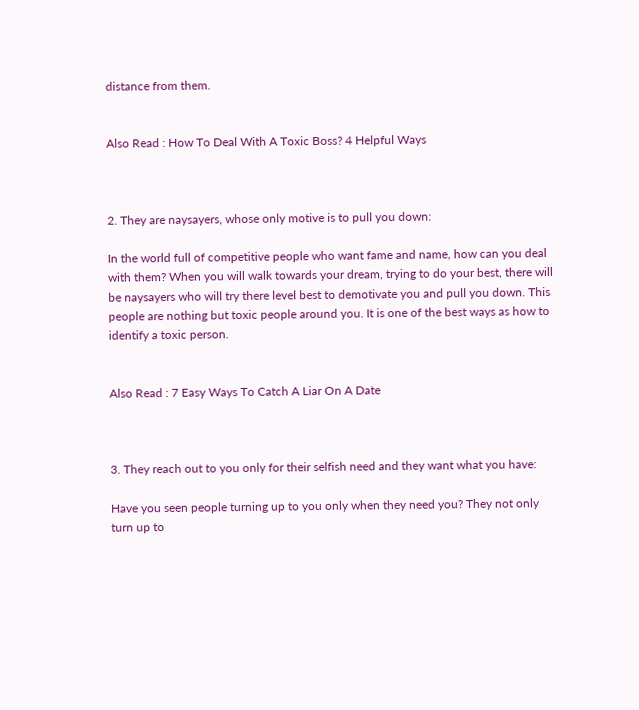distance from them.


Also Read : How To Deal With A Toxic Boss? 4 Helpful Ways



2. They are naysayers, whose only motive is to pull you down:

In the world full of competitive people who want fame and name, how can you deal with them? When you will walk towards your dream, trying to do your best, there will be naysayers who will try there level best to demotivate you and pull you down. This people are nothing but toxic people around you. It is one of the best ways as how to identify a toxic person.


Also Read : 7 Easy Ways To Catch A Liar On A Date



3. They reach out to you only for their selfish need and they want what you have:

Have you seen people turning up to you only when they need you? They not only turn up to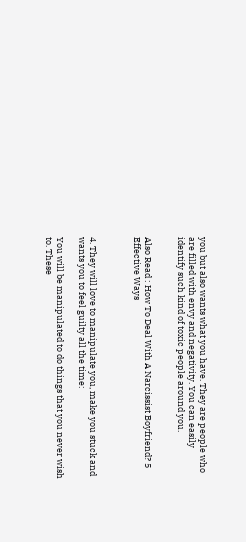you but also wants what you have. They are people who are filled with envy and negativity. You can easily identify such kind of toxic people around you.


Also Read : How To Deal With A Narcissist Boyfriend? 5 Effective Ways



4. They will love to manipulate you, make you stuck and wants you to feel guilty all the time:

You will be manipulated to do things that you never wish to. These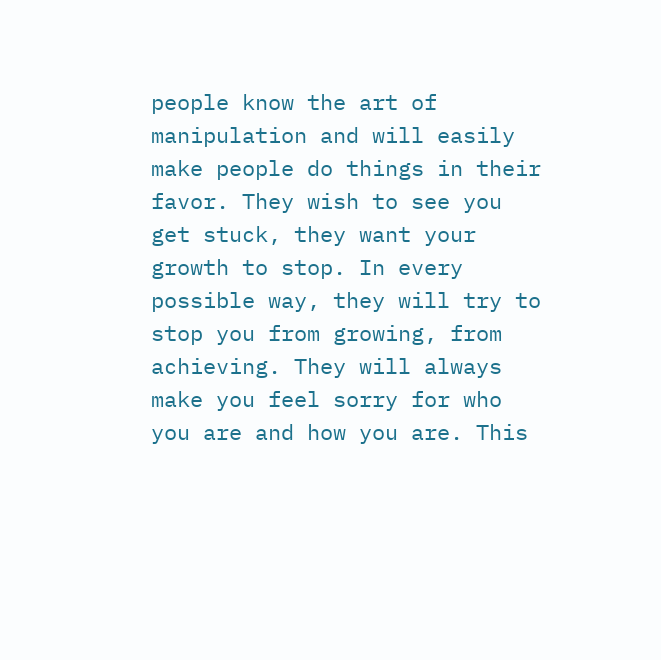people know the art of manipulation and will easily make people do things in their favor. They wish to see you get stuck, they want your growth to stop. In every possible way, they will try to stop you from growing, from achieving. They will always make you feel sorry for who you are and how you are. This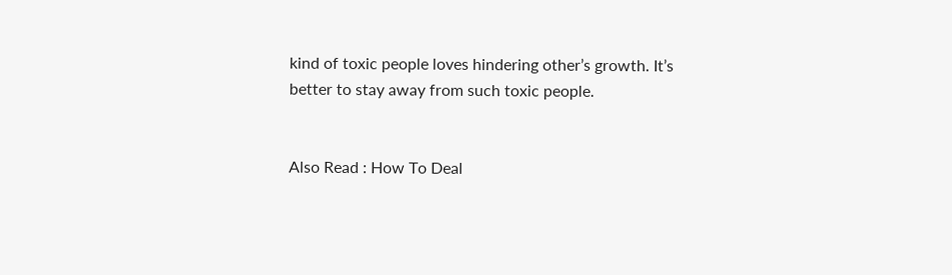kind of toxic people loves hindering other’s growth. It’s better to stay away from such toxic people.


Also Read : How To Deal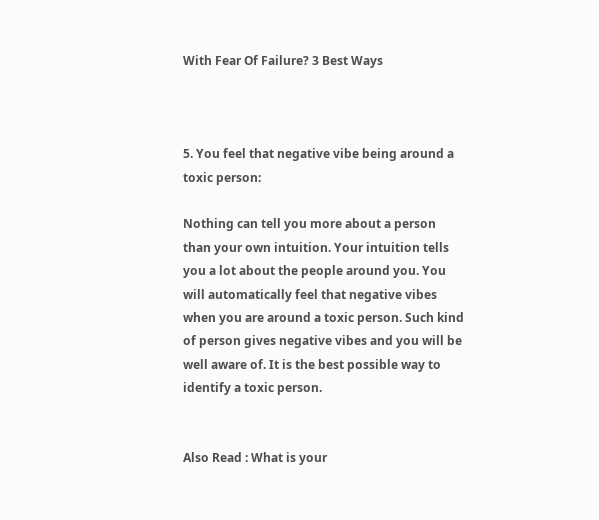With Fear Of Failure? 3 Best Ways



5. You feel that negative vibe being around a toxic person:

Nothing can tell you more about a person than your own intuition. Your intuition tells you a lot about the people around you. You will automatically feel that negative vibes when you are around a toxic person. Such kind of person gives negative vibes and you will be well aware of. It is the best possible way to identify a toxic person.


Also Read : What is your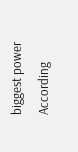biggest power According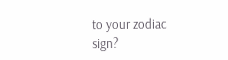to your zodiac sign?